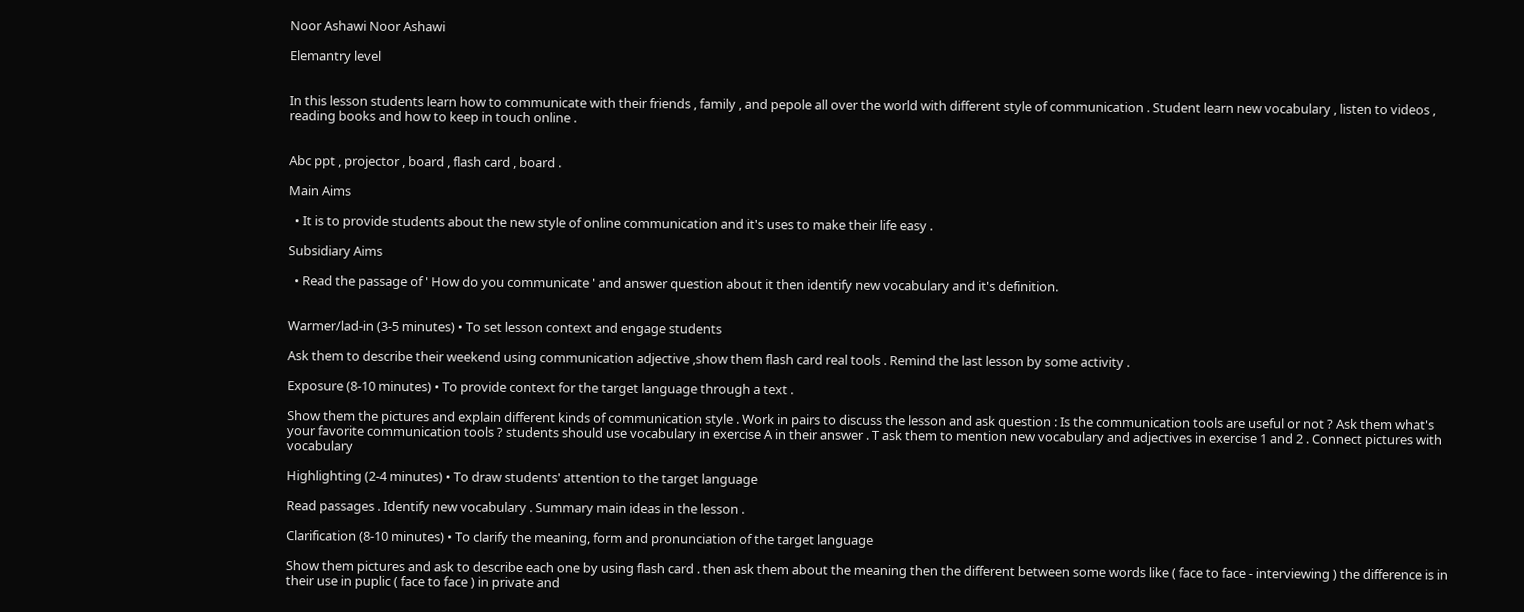Noor Ashawi Noor Ashawi

Elemantry level


In this lesson students learn how to communicate with their friends , family , and pepole all over the world with different style of communication . Student learn new vocabulary , listen to videos , reading books and how to keep in touch online .


Abc ppt , projector , board , flash card , board .

Main Aims

  • It is to provide students about the new style of online communication and it's uses to make their life easy .

Subsidiary Aims

  • Read the passage of ' How do you communicate ' and answer question about it then identify new vocabulary and it's definition.


Warmer/lad-in (3-5 minutes) • To set lesson context and engage students

Ask them to describe their weekend using communication adjective ,show them flash card real tools . Remind the last lesson by some activity .

Exposure (8-10 minutes) • To provide context for the target language through a text .

Show them the pictures and explain different kinds of communication style . Work in pairs to discuss the lesson and ask question : Is the communication tools are useful or not ? Ask them what's your favorite communication tools ? students should use vocabulary in exercise A in their answer . T ask them to mention new vocabulary and adjectives in exercise 1 and 2 . Connect pictures with vocabulary

Highlighting (2-4 minutes) • To draw students' attention to the target language

Read passages . Identify new vocabulary . Summary main ideas in the lesson .

Clarification (8-10 minutes) • To clarify the meaning, form and pronunciation of the target language

Show them pictures and ask to describe each one by using flash card . then ask them about the meaning then the different between some words like ( face to face - interviewing ) the difference is in their use in puplic ( face to face ) in private and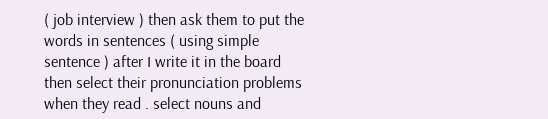( job interview ) then ask them to put the words in sentences ( using simple sentence ) after I write it in the board then select their pronunciation problems when they read . select nouns and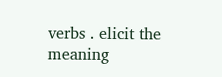verbs . elicit the meaning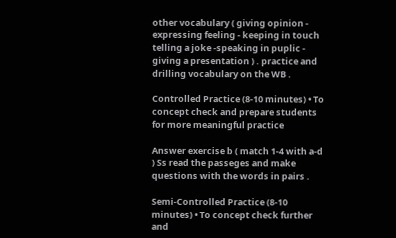other vocabulary ( giving opinion - expressing feeling - keeping in touch telling a joke -speaking in puplic - giving a presentation ) . practice and drilling vocabulary on the WB .

Controlled Practice (8-10 minutes) • To concept check and prepare students for more meaningful practice

Answer exercise b ( match 1-4 with a-d ) Ss read the passeges and make questions with the words in pairs .

Semi-Controlled Practice (8-10 minutes) • To concept check further and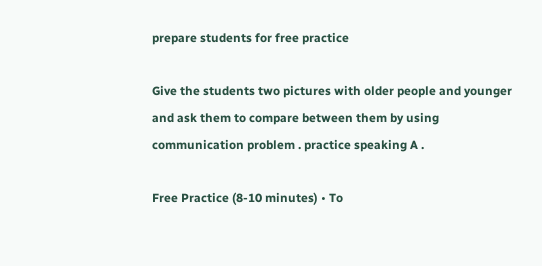prepare students for free practice

Give the students two pictures with older people and younger and ask them to compare between them by using communication problem . practice speaking A .

Free Practice (8-10 minutes) • To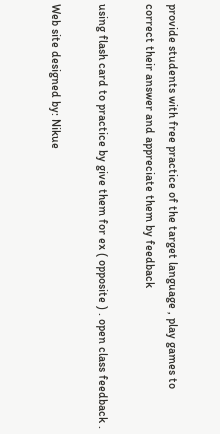provide students with free practice of the target language , play games to correct their answer and appreciate them by feedback

using flash card to practice by give them for ex ( opposite ) . open class feedback .

Web site designed by: Nikue